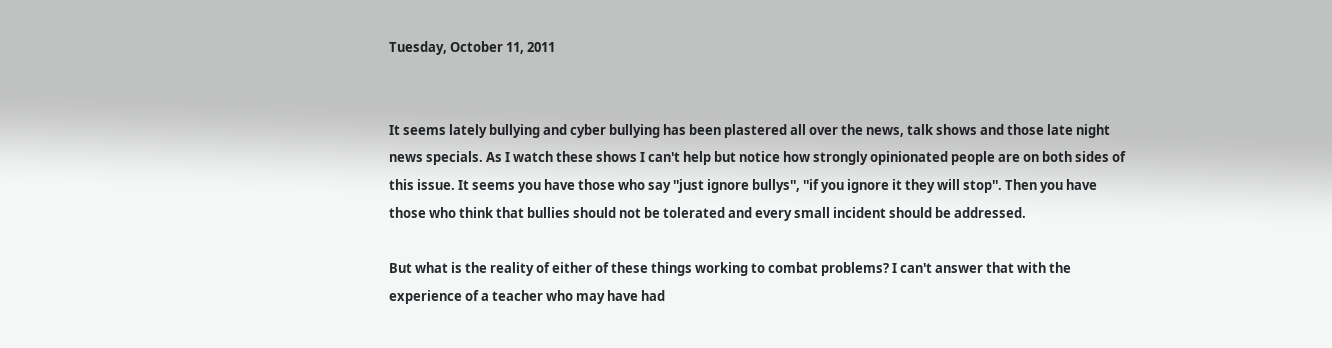Tuesday, October 11, 2011


It seems lately bullying and cyber bullying has been plastered all over the news, talk shows and those late night news specials. As I watch these shows I can't help but notice how strongly opinionated people are on both sides of this issue. It seems you have those who say ''just ignore bullys'', ''if you ignore it they will stop''. Then you have those who think that bullies should not be tolerated and every small incident should be addressed.

But what is the reality of either of these things working to combat problems? I can't answer that with the experience of a teacher who may have had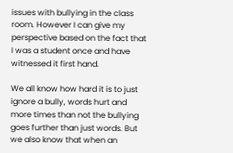issues with bullying in the class room. However I can give my perspective based on the fact that I was a student once and have witnessed it first hand.

We all know how hard it is to just ignore a bully, words hurt and more times than not the bullying goes further than just words. But we also know that when an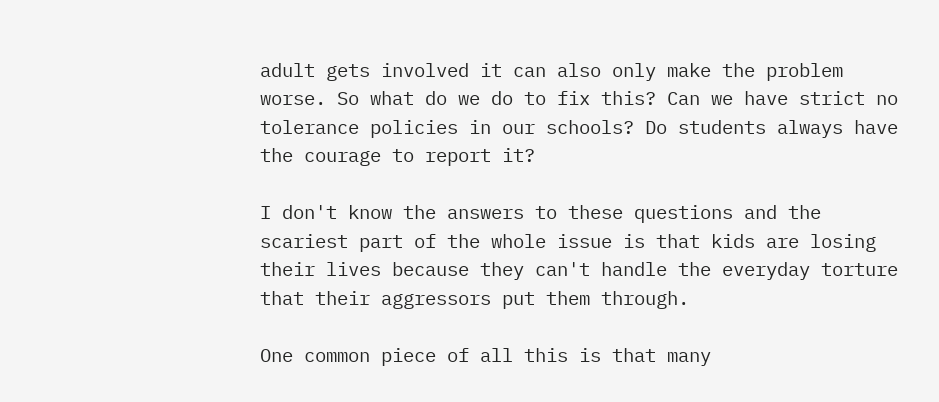adult gets involved it can also only make the problem worse. So what do we do to fix this? Can we have strict no tolerance policies in our schools? Do students always have the courage to report it?

I don't know the answers to these questions and the scariest part of the whole issue is that kids are losing their lives because they can't handle the everyday torture that their aggressors put them through.

One common piece of all this is that many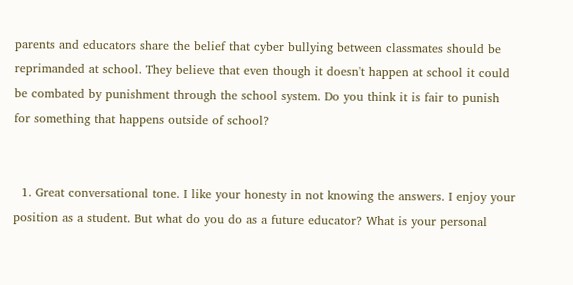parents and educators share the belief that cyber bullying between classmates should be reprimanded at school. They believe that even though it doesn't happen at school it could be combated by punishment through the school system. Do you think it is fair to punish for something that happens outside of school?


  1. Great conversational tone. I like your honesty in not knowing the answers. I enjoy your position as a student. But what do you do as a future educator? What is your personal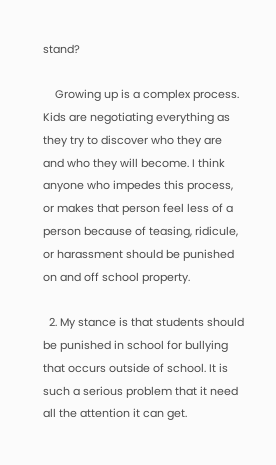stand?

    Growing up is a complex process. Kids are negotiating everything as they try to discover who they are and who they will become. I think anyone who impedes this process, or makes that person feel less of a person because of teasing, ridicule, or harassment should be punished on and off school property.

  2. My stance is that students should be punished in school for bullying that occurs outside of school. It is such a serious problem that it need all the attention it can get.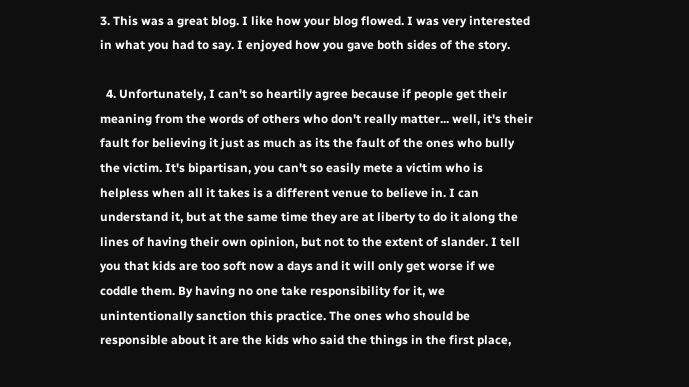3. This was a great blog. I like how your blog flowed. I was very interested in what you had to say. I enjoyed how you gave both sides of the story.

  4. Unfortunately, I can't so heartily agree because if people get their meaning from the words of others who don't really matter... well, it's their fault for believing it just as much as its the fault of the ones who bully the victim. It's bipartisan, you can't so easily mete a victim who is helpless when all it takes is a different venue to believe in. I can understand it, but at the same time they are at liberty to do it along the lines of having their own opinion, but not to the extent of slander. I tell you that kids are too soft now a days and it will only get worse if we coddle them. By having no one take responsibility for it, we unintentionally sanction this practice. The ones who should be responsible about it are the kids who said the things in the first place,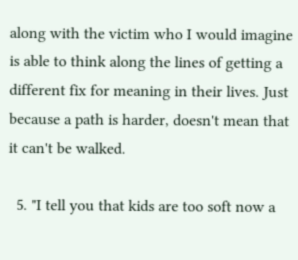along with the victim who I would imagine is able to think along the lines of getting a different fix for meaning in their lives. Just because a path is harder, doesn't mean that it can't be walked.

  5. "I tell you that kids are too soft now a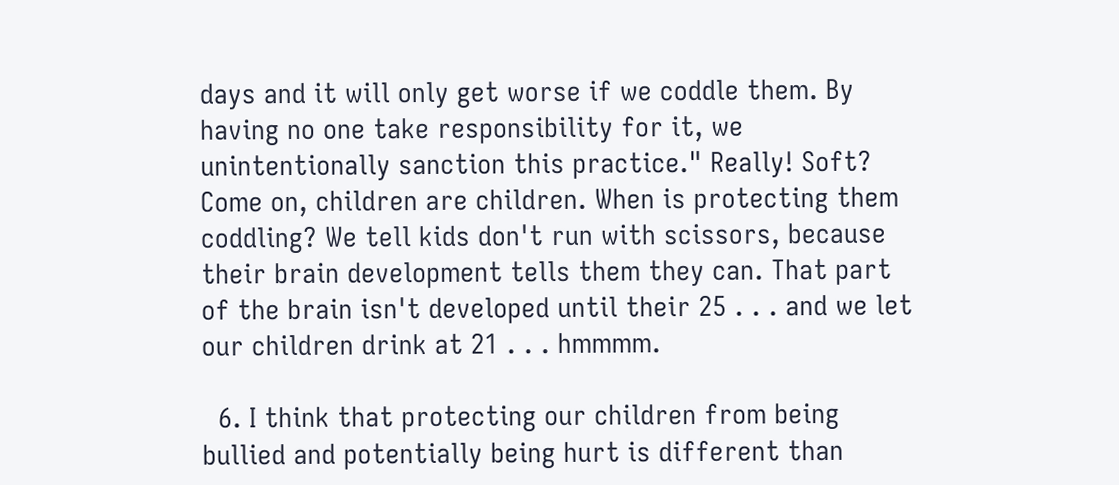days and it will only get worse if we coddle them. By having no one take responsibility for it, we unintentionally sanction this practice." Really! Soft? Come on, children are children. When is protecting them coddling? We tell kids don't run with scissors, because their brain development tells them they can. That part of the brain isn't developed until their 25 . . . and we let our children drink at 21 . . . hmmmm.

  6. I think that protecting our children from being bullied and potentially being hurt is different than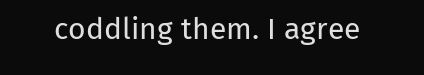coddling them. I agree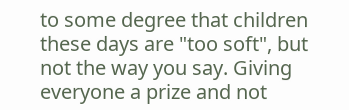to some degree that children these days are "too soft", but not the way you say. Giving everyone a prize and not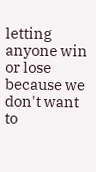letting anyone win or lose because we don't want to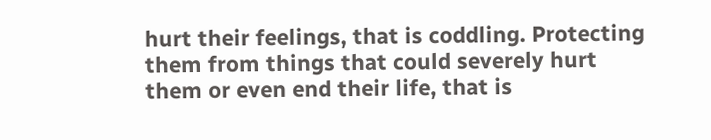hurt their feelings, that is coddling. Protecting them from things that could severely hurt them or even end their life, that is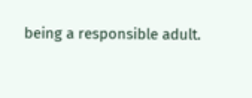being a responsible adult.